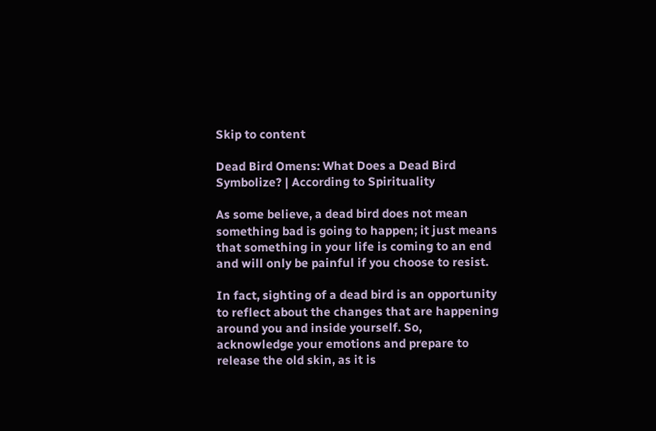Skip to content

Dead Bird Omens: What Does a Dead Bird Symbolize? | According to Spirituality

As some believe, a dead bird does not mean something bad is going to happen; it just means that something in your life is coming to an end and will only be painful if you choose to resist.

In fact, sighting of a dead bird is an opportunity to reflect about the changes that are happening around you and inside yourself. So, acknowledge your emotions and prepare to release the old skin, as it is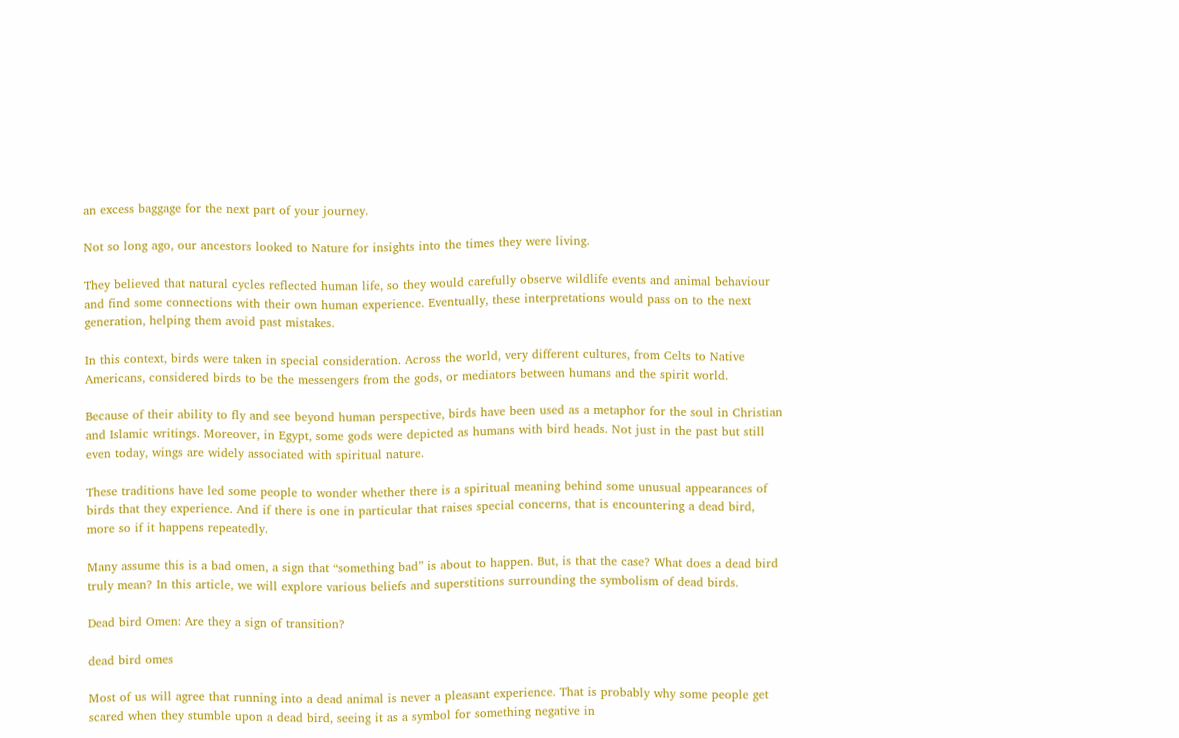an excess baggage for the next part of your journey.

Not so long ago, our ancestors looked to Nature for insights into the times they were living.

They believed that natural cycles reflected human life, so they would carefully observe wildlife events and animal behaviour and find some connections with their own human experience. Eventually, these interpretations would pass on to the next generation, helping them avoid past mistakes.

In this context, birds were taken in special consideration. Across the world, very different cultures, from Celts to Native Americans, considered birds to be the messengers from the gods, or mediators between humans and the spirit world.

Because of their ability to fly and see beyond human perspective, birds have been used as a metaphor for the soul in Christian and Islamic writings. Moreover, in Egypt, some gods were depicted as humans with bird heads. Not just in the past but still even today, wings are widely associated with spiritual nature.

These traditions have led some people to wonder whether there is a spiritual meaning behind some unusual appearances of birds that they experience. And if there is one in particular that raises special concerns, that is encountering a dead bird, more so if it happens repeatedly.

Many assume this is a bad omen, a sign that “something bad” is about to happen. But, is that the case? What does a dead bird truly mean? In this article, we will explore various beliefs and superstitions surrounding the symbolism of dead birds.

Dead bird Omen: Are they a sign of transition?

dead bird omes

Most of us will agree that running into a dead animal is never a pleasant experience. That is probably why some people get scared when they stumble upon a dead bird, seeing it as a symbol for something negative in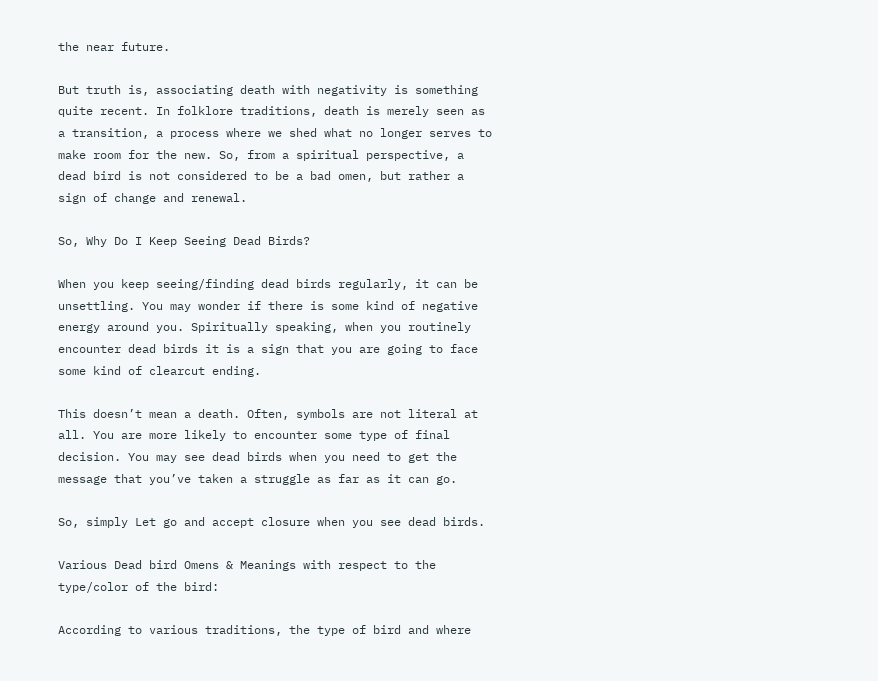the near future.

But truth is, associating death with negativity is something quite recent. In folklore traditions, death is merely seen as a transition, a process where we shed what no longer serves to make room for the new. So, from a spiritual perspective, a dead bird is not considered to be a bad omen, but rather a sign of change and renewal.

So, Why Do I Keep Seeing Dead Birds?

When you keep seeing/finding dead birds regularly, it can be unsettling. You may wonder if there is some kind of negative energy around you. Spiritually speaking, when you routinely encounter dead birds it is a sign that you are going to face some kind of clearcut ending.

This doesn’t mean a death. Often, symbols are not literal at all. You are more likely to encounter some type of final decision. You may see dead birds when you need to get the message that you’ve taken a struggle as far as it can go.

So, simply Let go and accept closure when you see dead birds.

Various Dead bird Omens & Meanings with respect to the type/color of the bird:

According to various traditions, the type of bird and where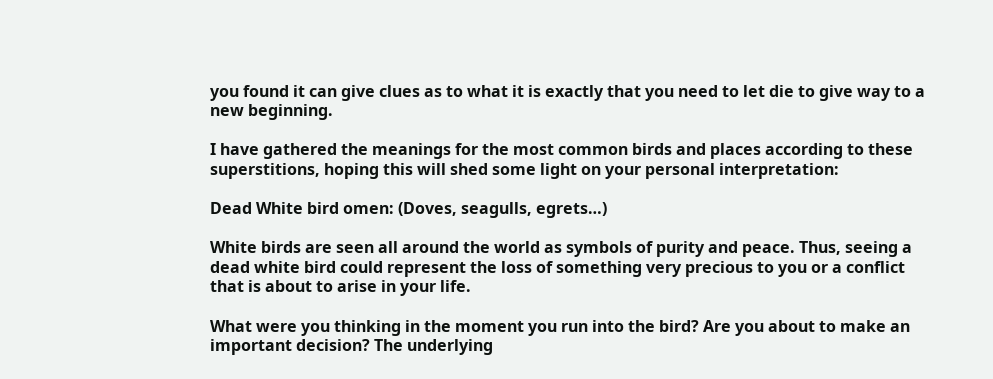you found it can give clues as to what it is exactly that you need to let die to give way to a new beginning.

I have gathered the meanings for the most common birds and places according to these superstitions, hoping this will shed some light on your personal interpretation:

Dead White bird omen: (Doves, seagulls, egrets…)

White birds are seen all around the world as symbols of purity and peace. Thus, seeing a dead white bird could represent the loss of something very precious to you or a conflict that is about to arise in your life.

What were you thinking in the moment you run into the bird? Are you about to make an important decision? The underlying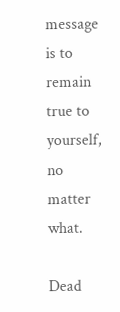message is to remain true to yourself, no matter what.

Dead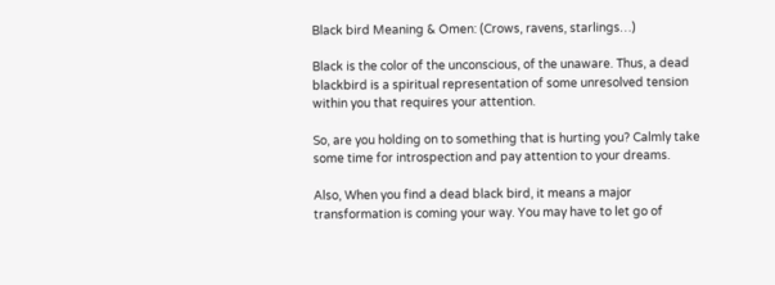Black bird Meaning & Omen: (Crows, ravens, starlings…)

Black is the color of the unconscious, of the unaware. Thus, a dead blackbird is a spiritual representation of some unresolved tension within you that requires your attention.

So, are you holding on to something that is hurting you? Calmly take some time for introspection and pay attention to your dreams.

Also, When you find a dead black bird, it means a major transformation is coming your way. You may have to let go of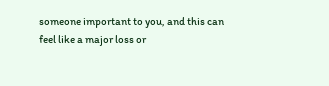someone important to you, and this can feel like a major loss or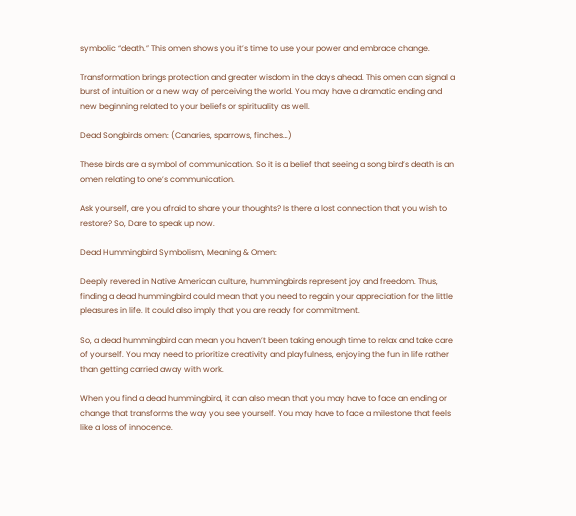symbolic “death.” This omen shows you it’s time to use your power and embrace change.

Transformation brings protection and greater wisdom in the days ahead. This omen can signal a burst of intuition or a new way of perceiving the world. You may have a dramatic ending and new beginning related to your beliefs or spirituality as well.

Dead Songbirds omen: (Canaries, sparrows, finches…)

These birds are a symbol of communication. So it is a belief that seeing a song bird’s death is an omen relating to one’s communication.

Ask yourself, are you afraid to share your thoughts? Is there a lost connection that you wish to restore? So, Dare to speak up now.

Dead Hummingbird Symbolism, Meaning & Omen:

Deeply revered in Native American culture, hummingbirds represent joy and freedom. Thus, finding a dead hummingbird could mean that you need to regain your appreciation for the little pleasures in life. It could also imply that you are ready for commitment.

So, a dead hummingbird can mean you haven’t been taking enough time to relax and take care of yourself. You may need to prioritize creativity and playfulness, enjoying the fun in life rather than getting carried away with work.

When you find a dead hummingbird, it can also mean that you may have to face an ending or change that transforms the way you see yourself. You may have to face a milestone that feels like a loss of innocence.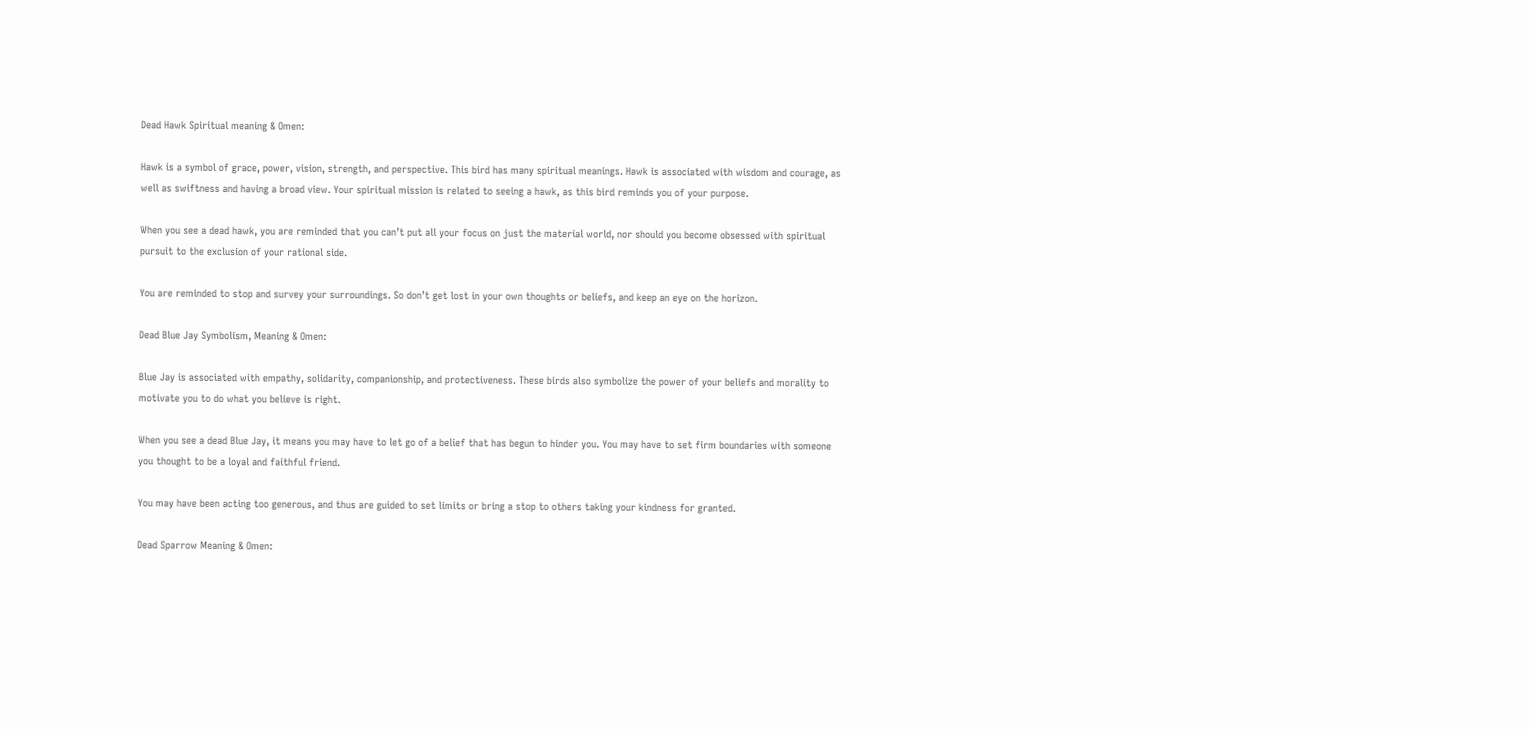Dead Hawk Spiritual meaning & Omen:

Hawk is a symbol of grace, power, vision, strength, and perspective. This bird has many spiritual meanings. Hawk is associated with wisdom and courage, as well as swiftness and having a broad view. Your spiritual mission is related to seeing a hawk, as this bird reminds you of your purpose.

When you see a dead hawk, you are reminded that you can’t put all your focus on just the material world, nor should you become obsessed with spiritual pursuit to the exclusion of your rational side.

You are reminded to stop and survey your surroundings. So don’t get lost in your own thoughts or beliefs, and keep an eye on the horizon.

Dead Blue Jay Symbolism, Meaning & Omen:

Blue Jay is associated with empathy, solidarity, companionship, and protectiveness. These birds also symbolize the power of your beliefs and morality to motivate you to do what you believe is right.

When you see a dead Blue Jay, it means you may have to let go of a belief that has begun to hinder you. You may have to set firm boundaries with someone you thought to be a loyal and faithful friend.

You may have been acting too generous, and thus are guided to set limits or bring a stop to others taking your kindness for granted.

Dead Sparrow Meaning & Omen: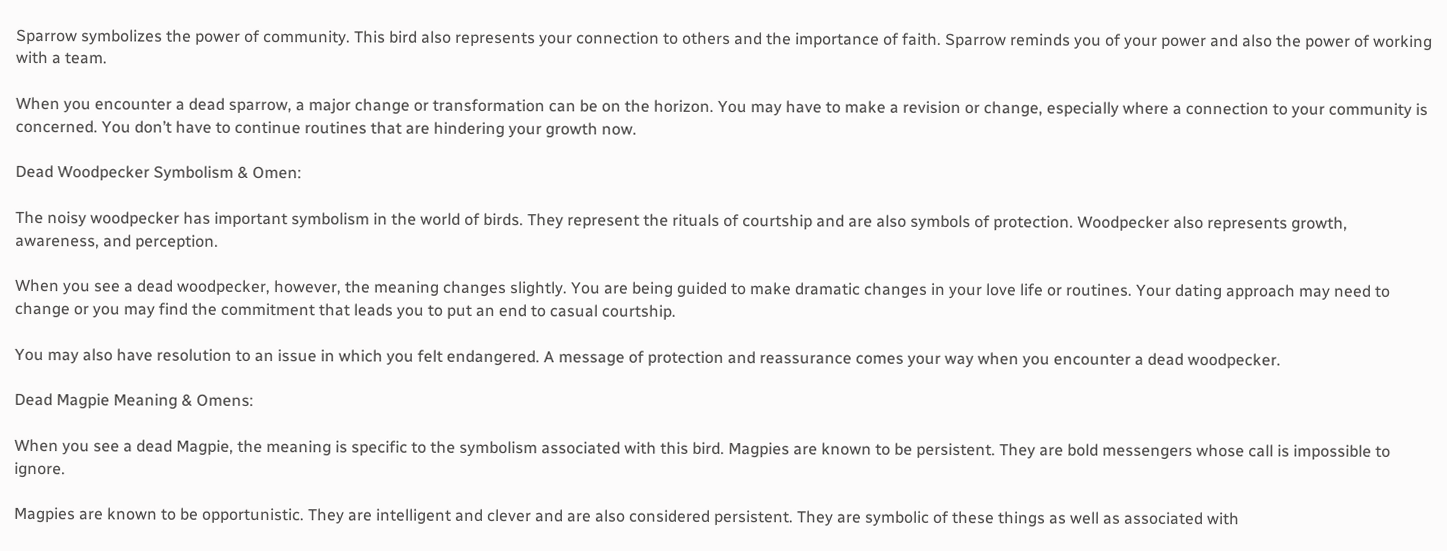Sparrow symbolizes the power of community. This bird also represents your connection to others and the importance of faith. Sparrow reminds you of your power and also the power of working with a team.

When you encounter a dead sparrow, a major change or transformation can be on the horizon. You may have to make a revision or change, especially where a connection to your community is concerned. You don’t have to continue routines that are hindering your growth now.

Dead Woodpecker Symbolism & Omen:

The noisy woodpecker has important symbolism in the world of birds. They represent the rituals of courtship and are also symbols of protection. Woodpecker also represents growth, awareness, and perception.

When you see a dead woodpecker, however, the meaning changes slightly. You are being guided to make dramatic changes in your love life or routines. Your dating approach may need to change or you may find the commitment that leads you to put an end to casual courtship.

You may also have resolution to an issue in which you felt endangered. A message of protection and reassurance comes your way when you encounter a dead woodpecker.

Dead Magpie Meaning & Omens:

When you see a dead Magpie, the meaning is specific to the symbolism associated with this bird. Magpies are known to be persistent. They are bold messengers whose call is impossible to ignore.

Magpies are known to be opportunistic. They are intelligent and clever and are also considered persistent. They are symbolic of these things as well as associated with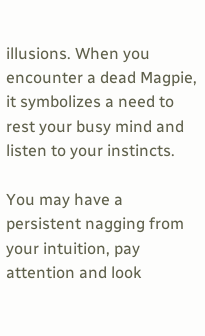illusions. When you encounter a dead Magpie, it symbolizes a need to rest your busy mind and listen to your instincts.

You may have a persistent nagging from your intuition, pay attention and look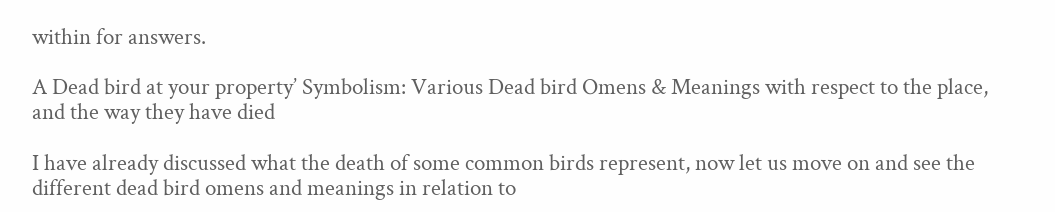within for answers.

A Dead bird at your property’ Symbolism: Various Dead bird Omens & Meanings with respect to the place, and the way they have died

I have already discussed what the death of some common birds represent, now let us move on and see the different dead bird omens and meanings in relation to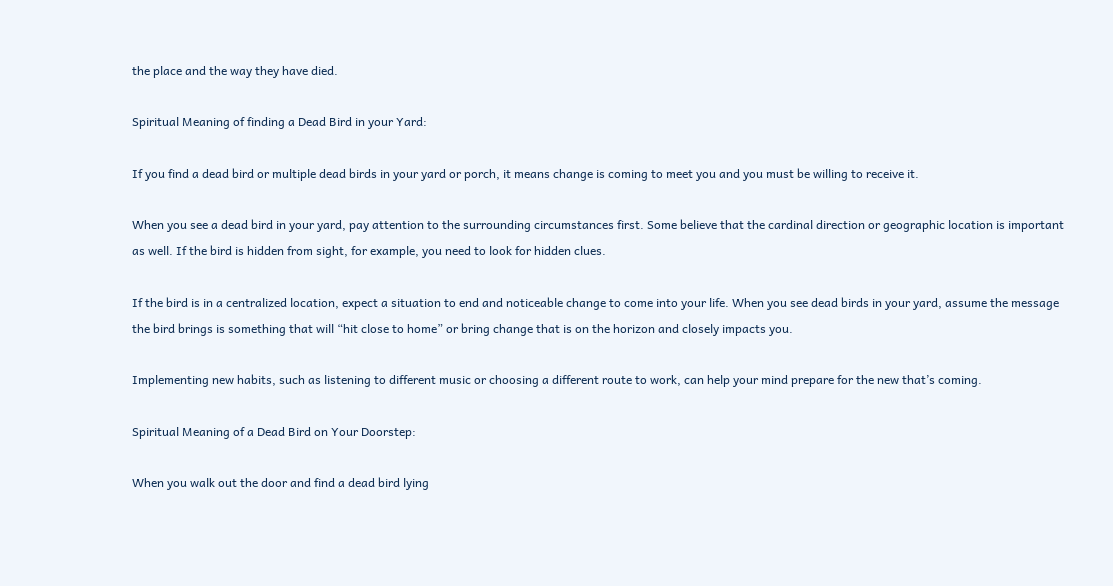the place and the way they have died.

Spiritual Meaning of finding a Dead Bird in your Yard:

If you find a dead bird or multiple dead birds in your yard or porch, it means change is coming to meet you and you must be willing to receive it.

When you see a dead bird in your yard, pay attention to the surrounding circumstances first. Some believe that the cardinal direction or geographic location is important as well. If the bird is hidden from sight, for example, you need to look for hidden clues.

If the bird is in a centralized location, expect a situation to end and noticeable change to come into your life. When you see dead birds in your yard, assume the message the bird brings is something that will “hit close to home” or bring change that is on the horizon and closely impacts you.

Implementing new habits, such as listening to different music or choosing a different route to work, can help your mind prepare for the new that’s coming.

Spiritual Meaning of a Dead Bird on Your Doorstep:

When you walk out the door and find a dead bird lying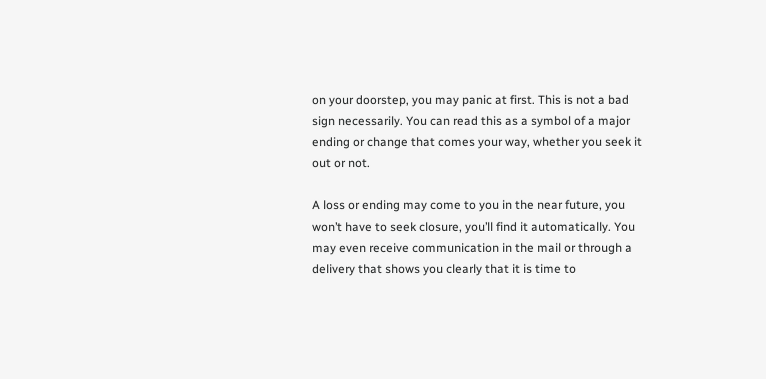on your doorstep, you may panic at first. This is not a bad sign necessarily. You can read this as a symbol of a major ending or change that comes your way, whether you seek it out or not.

A loss or ending may come to you in the near future, you won’t have to seek closure, you’ll find it automatically. You may even receive communication in the mail or through a delivery that shows you clearly that it is time to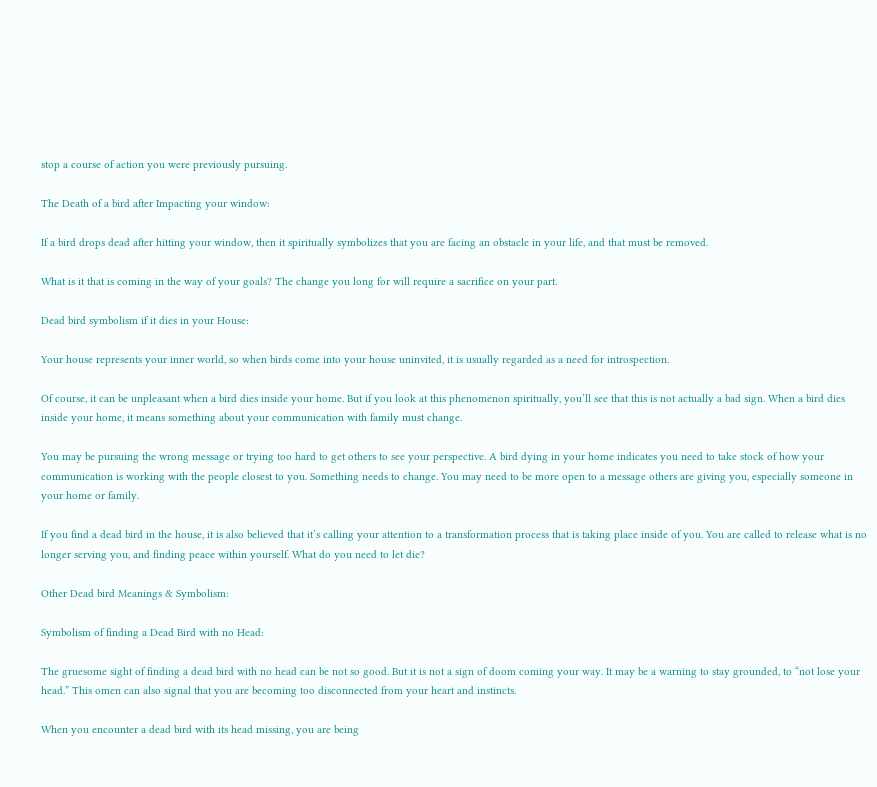stop a course of action you were previously pursuing.

The Death of a bird after Impacting your window:

If a bird drops dead after hitting your window, then it spiritually symbolizes that you are facing an obstacle in your life, and that must be removed.

What is it that is coming in the way of your goals? The change you long for will require a sacrifice on your part.

Dead bird symbolism if it dies in your House:

Your house represents your inner world, so when birds come into your house uninvited, it is usually regarded as a need for introspection.

Of course, it can be unpleasant when a bird dies inside your home. But if you look at this phenomenon spiritually, you’ll see that this is not actually a bad sign. When a bird dies inside your home, it means something about your communication with family must change.

You may be pursuing the wrong message or trying too hard to get others to see your perspective. A bird dying in your home indicates you need to take stock of how your communication is working with the people closest to you. Something needs to change. You may need to be more open to a message others are giving you, especially someone in your home or family.

If you find a dead bird in the house, it is also believed that it’s calling your attention to a transformation process that is taking place inside of you. You are called to release what is no longer serving you, and finding peace within yourself. What do you need to let die?

Other Dead bird Meanings & Symbolism:

Symbolism of finding a Dead Bird with no Head:

The gruesome sight of finding a dead bird with no head can be not so good. But it is not a sign of doom coming your way. It may be a warning to stay grounded, to “not lose your head.” This omen can also signal that you are becoming too disconnected from your heart and instincts.

When you encounter a dead bird with its head missing, you are being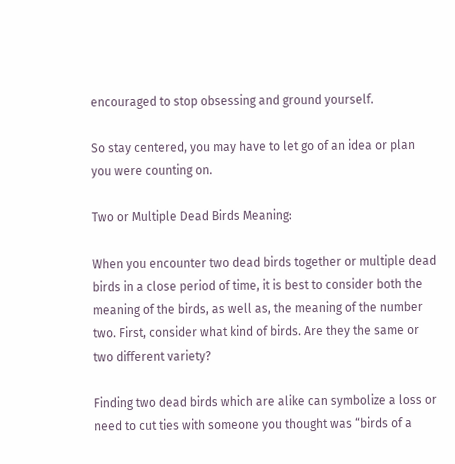encouraged to stop obsessing and ground yourself.

So stay centered, you may have to let go of an idea or plan you were counting on.

Two or Multiple Dead Birds Meaning:

When you encounter two dead birds together or multiple dead birds in a close period of time, it is best to consider both the meaning of the birds, as well as, the meaning of the number two. First, consider what kind of birds. Are they the same or two different variety?

Finding two dead birds which are alike can symbolize a loss or need to cut ties with someone you thought was “birds of a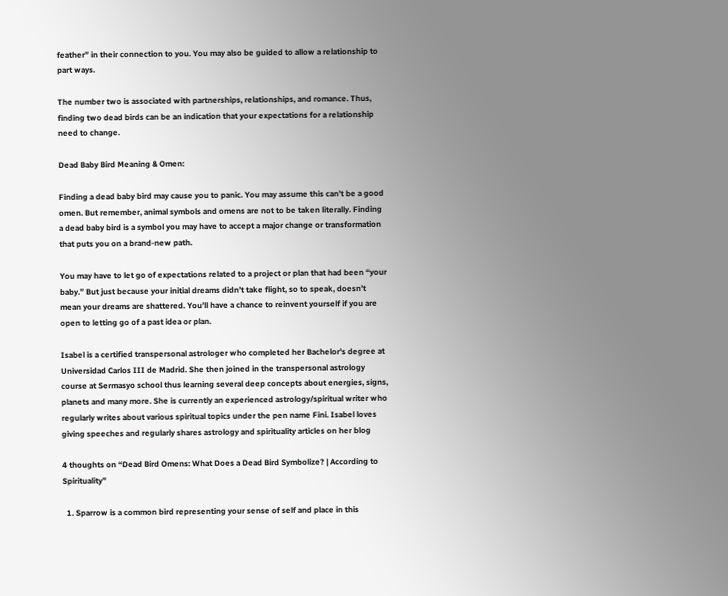feather” in their connection to you. You may also be guided to allow a relationship to part ways.

The number two is associated with partnerships, relationships, and romance. Thus, finding two dead birds can be an indication that your expectations for a relationship need to change.

Dead Baby Bird Meaning & Omen:

Finding a dead baby bird may cause you to panic. You may assume this can’t be a good omen. But remember, animal symbols and omens are not to be taken literally. Finding a dead baby bird is a symbol you may have to accept a major change or transformation that puts you on a brand-new path.

You may have to let go of expectations related to a project or plan that had been “your baby.” But just because your initial dreams didn’t take flight, so to speak, doesn’t mean your dreams are shattered. You’ll have a chance to reinvent yourself if you are open to letting go of a past idea or plan.

Isabel is a certified transpersonal astrologer who completed her Bachelor's degree at Universidad Carlos III de Madrid. She then joined in the transpersonal astrology course at Sermasyo school thus learning several deep concepts about energies, signs, planets and many more. She is currently an experienced astrology/spiritual writer who regularly writes about various spiritual topics under the pen name Fini. Isabel loves giving speeches and regularly shares astrology and spirituality articles on her blog

4 thoughts on “Dead Bird Omens: What Does a Dead Bird Symbolize? | According to Spirituality”

  1. Sparrow is a common bird representing your sense of self and place in this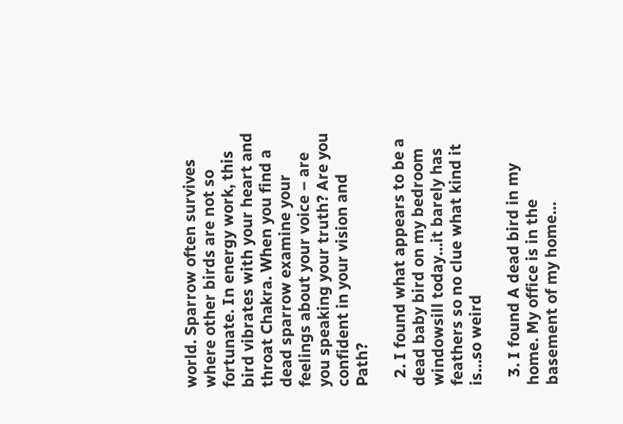world. Sparrow often survives where other birds are not so fortunate. In energy work, this bird vibrates with your heart and throat Chakra. When you find a dead sparrow examine your feelings about your voice – are you speaking your truth? Are you confident in your vision and Path?

  2. I found what appears to be a dead baby bird on my bedroom windowsill today…it barely has feathers so no clue what kind it is…so weird

  3. I found A dead bird in my home. My office is in the basement of my home…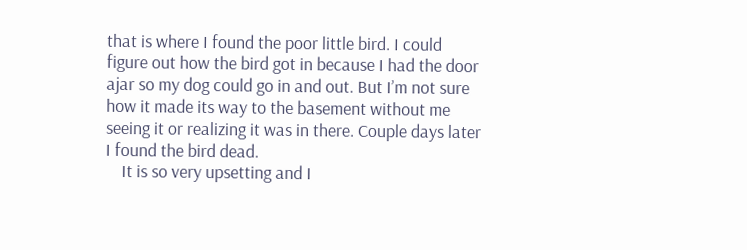that is where I found the poor little bird. I could figure out how the bird got in because I had the door ajar so my dog could go in and out. But I’m not sure how it made its way to the basement without me seeing it or realizing it was in there. Couple days later I found the bird dead.
    It is so very upsetting and I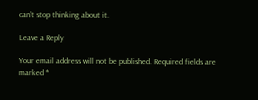can’t stop thinking about it.

Leave a Reply

Your email address will not be published. Required fields are marked *